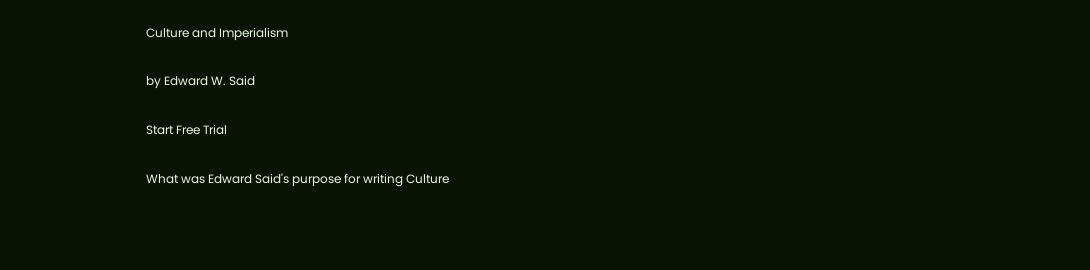Culture and Imperialism

by Edward W. Said

Start Free Trial

What was Edward Said's purpose for writing Culture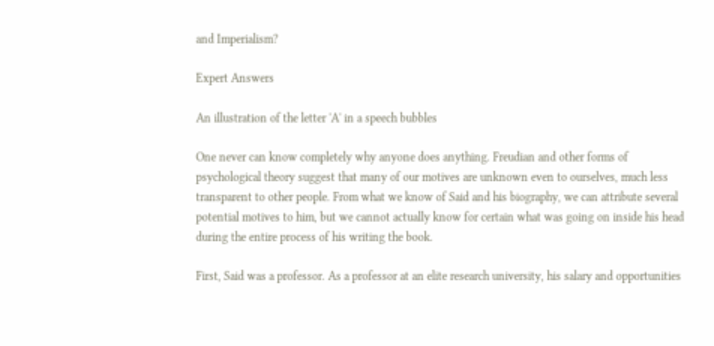and Imperialism?

Expert Answers

An illustration of the letter 'A' in a speech bubbles

One never can know completely why anyone does anything. Freudian and other forms of psychological theory suggest that many of our motives are unknown even to ourselves, much less transparent to other people. From what we know of Said and his biography, we can attribute several potential motives to him, but we cannot actually know for certain what was going on inside his head during the entire process of his writing the book.

First, Said was a professor. As a professor at an elite research university, his salary and opportunities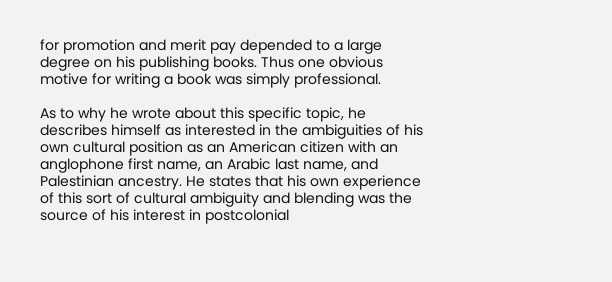for promotion and merit pay depended to a large degree on his publishing books. Thus one obvious motive for writing a book was simply professional.

As to why he wrote about this specific topic, he describes himself as interested in the ambiguities of his own cultural position as an American citizen with an anglophone first name, an Arabic last name, and Palestinian ancestry. He states that his own experience of this sort of cultural ambiguity and blending was the source of his interest in postcolonial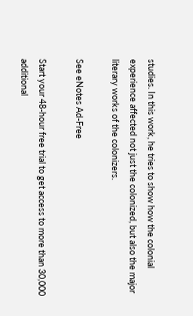studies. In this work, he tries to show how the colonial experience affected not just the colonized, but also the major literary works of the colonizers.

See eNotes Ad-Free

Start your 48-hour free trial to get access to more than 30,000 additional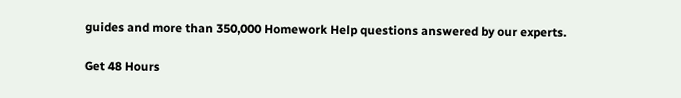guides and more than 350,000 Homework Help questions answered by our experts.

Get 48 Hours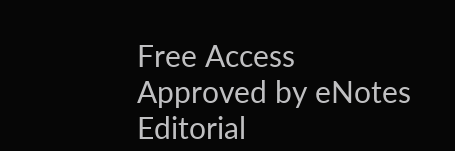Free Access
Approved by eNotes Editorial